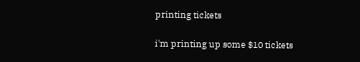printing tickets

i'm printing up some $10 tickets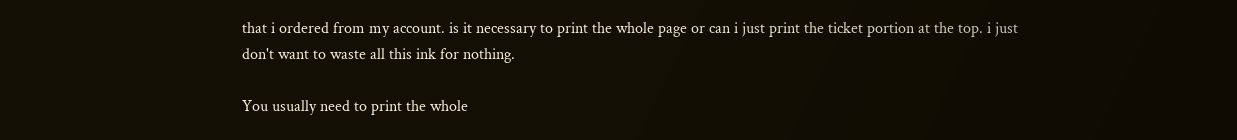that i ordered from my account. is it necessary to print the whole page or can i just print the ticket portion at the top. i just don't want to waste all this ink for nothing.

You usually need to print the whole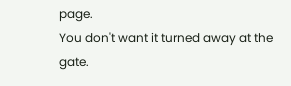page.
You don't want it turned away at the gate.